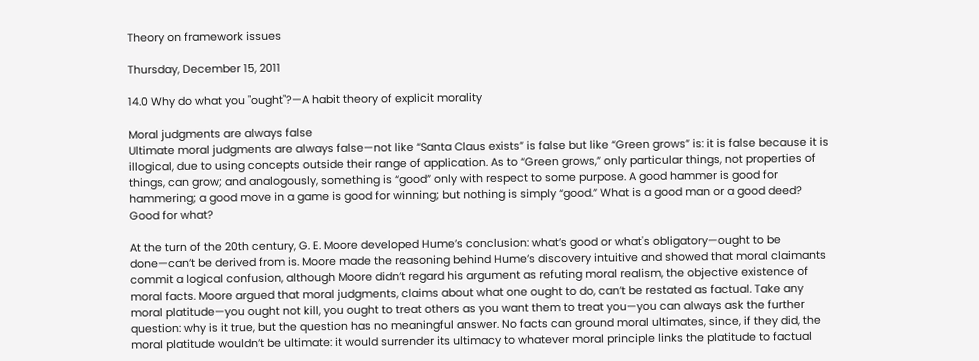Theory on framework issues

Thursday, December 15, 2011

14.0 Why do what you "ought"?—A habit theory of explicit morality

Moral judgments are always false
Ultimate moral judgments are always false—not like “Santa Claus exists” is false but like “Green grows” is: it is false because it is illogical, due to using concepts outside their range of application. As to “Green grows,” only particular things, not properties of things, can grow; and analogously, something is “good” only with respect to some purpose. A good hammer is good for hammering; a good move in a game is good for winning; but nothing is simply “good.” What is a good man or a good deed? Good for what?

At the turn of the 20th century, G. E. Moore developed Hume’s conclusion: what’s good or what's obligatory—ought to be done—can’t be derived from is. Moore made the reasoning behind Hume’s discovery intuitive and showed that moral claimants commit a logical confusion, although Moore didn’t regard his argument as refuting moral realism, the objective existence of moral facts. Moore argued that moral judgments, claims about what one ought to do, can’t be restated as factual. Take any moral platitude—you ought not kill, you ought to treat others as you want them to treat you—you can always ask the further question: why is it true, but the question has no meaningful answer. No facts can ground moral ultimates, since, if they did, the moral platitude wouldn’t be ultimate: it would surrender its ultimacy to whatever moral principle links the platitude to factual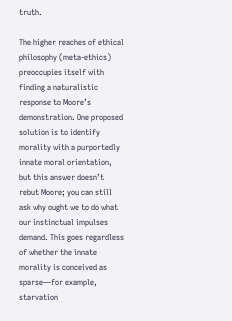truth.

The higher reaches of ethical philosophy (meta-ethics) preoccupies itself with finding a naturalistic response to Moore’s demonstration. One proposed solution is to identify morality with a purportedly innate moral orientation, but this answer doesn’t rebut Moore; you can still ask why ought we to do what our instinctual impulses demand. This goes regardless of whether the innate morality is conceived as sparse—for example, starvation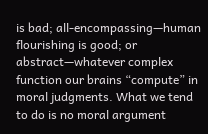is bad; all-encompassing—human flourishing is good; or abstract—whatever complex function our brains “compute” in moral judgments. What we tend to do is no moral argument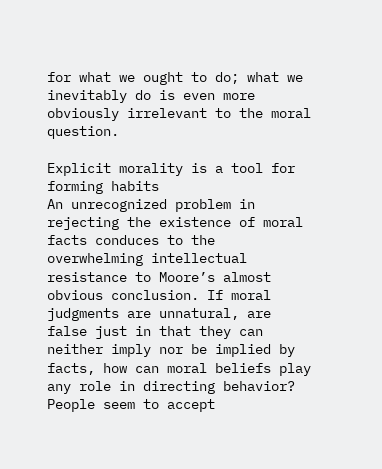for what we ought to do; what we inevitably do is even more obviously irrelevant to the moral question.

Explicit morality is a tool for forming habits
An unrecognized problem in rejecting the existence of moral facts conduces to the overwhelming intellectual resistance to Moore’s almost obvious conclusion. If moral judgments are unnatural, are false just in that they can neither imply nor be implied by facts, how can moral beliefs play any role in directing behavior? People seem to accept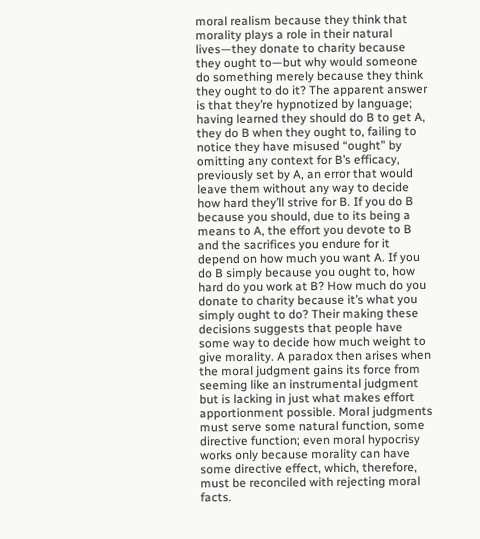moral realism because they think that morality plays a role in their natural lives—they donate to charity because they ought to—but why would someone do something merely because they think they ought to do it? The apparent answer is that they’re hypnotized by language; having learned they should do B to get A, they do B when they ought to, failing to notice they have misused “ought” by omitting any context for B’s efficacy, previously set by A, an error that would leave them without any way to decide how hard they’ll strive for B. If you do B because you should, due to its being a means to A, the effort you devote to B and the sacrifices you endure for it depend on how much you want A. If you do B simply because you ought to, how hard do you work at B? How much do you donate to charity because it’s what you simply ought to do? Their making these decisions suggests that people have some way to decide how much weight to give morality. A paradox then arises when the moral judgment gains its force from seeming like an instrumental judgment but is lacking in just what makes effort apportionment possible. Moral judgments must serve some natural function, some directive function; even moral hypocrisy works only because morality can have some directive effect, which, therefore, must be reconciled with rejecting moral facts.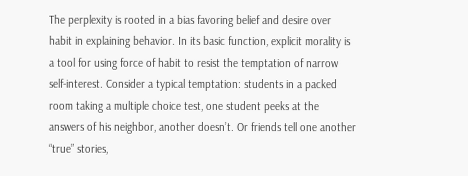The perplexity is rooted in a bias favoring belief and desire over habit in explaining behavior. In its basic function, explicit morality is a tool for using force of habit to resist the temptation of narrow self-interest. Consider a typical temptation: students in a packed room taking a multiple choice test, one student peeks at the answers of his neighbor, another doesn’t. Or friends tell one another “true” stories,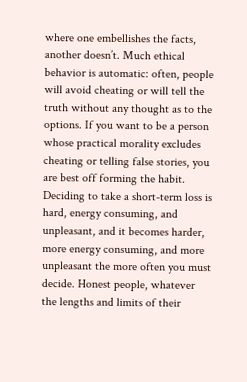where one embellishes the facts, another doesn’t. Much ethical behavior is automatic: often, people will avoid cheating or will tell the truth without any thought as to the options. If you want to be a person whose practical morality excludes cheating or telling false stories, you are best off forming the habit. Deciding to take a short-term loss is hard, energy consuming, and unpleasant, and it becomes harder, more energy consuming, and more unpleasant the more often you must decide. Honest people, whatever the lengths and limits of their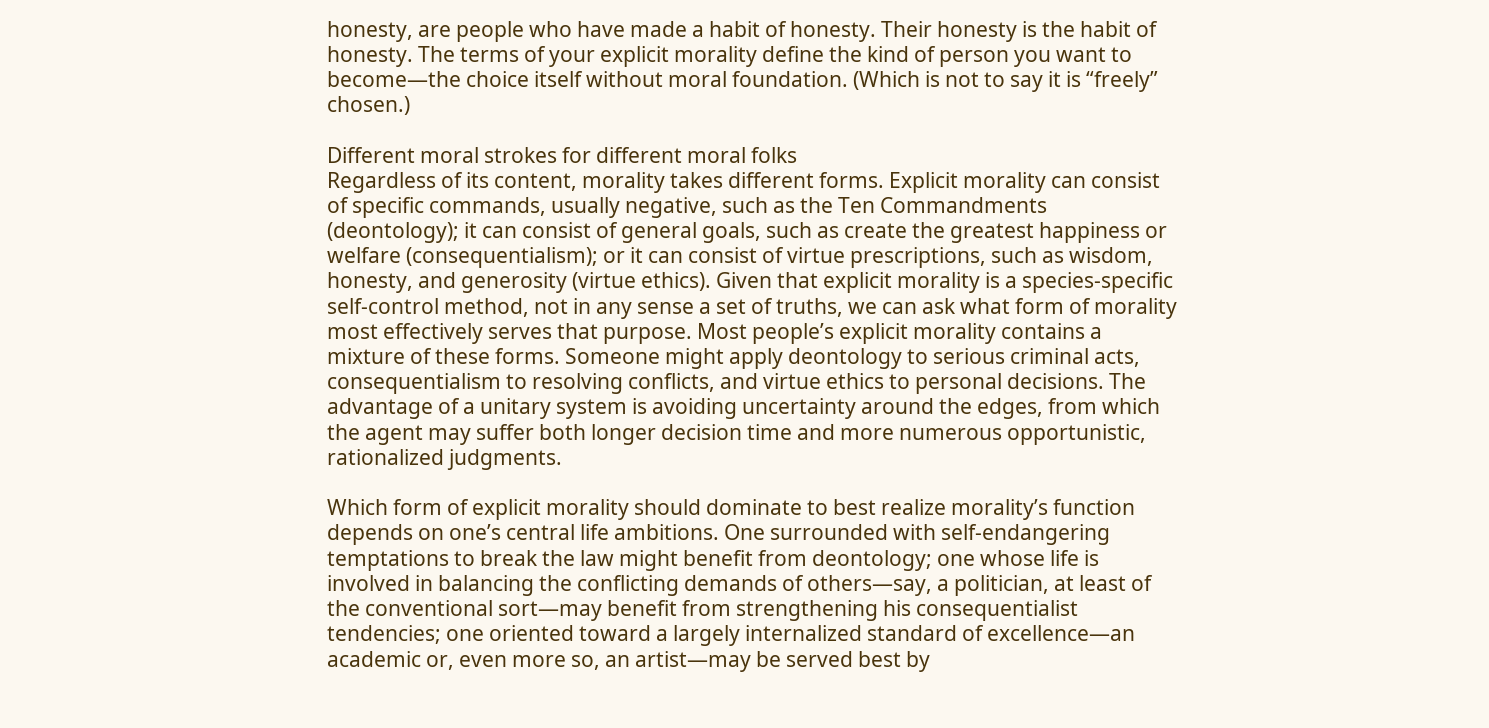honesty, are people who have made a habit of honesty. Their honesty is the habit of honesty. The terms of your explicit morality define the kind of person you want to become—the choice itself without moral foundation. (Which is not to say it is “freely” chosen.)

Different moral strokes for different moral folks
Regardless of its content, morality takes different forms. Explicit morality can consist of specific commands, usually negative, such as the Ten Commandments (deontology); it can consist of general goals, such as create the greatest happiness or welfare (consequentialism); or it can consist of virtue prescriptions, such as wisdom, honesty, and generosity (virtue ethics). Given that explicit morality is a species-specific self-control method, not in any sense a set of truths, we can ask what form of morality most effectively serves that purpose. Most people’s explicit morality contains a mixture of these forms. Someone might apply deontology to serious criminal acts, consequentialism to resolving conflicts, and virtue ethics to personal decisions. The advantage of a unitary system is avoiding uncertainty around the edges, from which the agent may suffer both longer decision time and more numerous opportunistic, rationalized judgments.

Which form of explicit morality should dominate to best realize morality’s function depends on one’s central life ambitions. One surrounded with self-endangering temptations to break the law might benefit from deontology; one whose life is involved in balancing the conflicting demands of others—say, a politician, at least of the conventional sort—may benefit from strengthening his consequentialist tendencies; one oriented toward a largely internalized standard of excellence—an academic or, even more so, an artist—may be served best by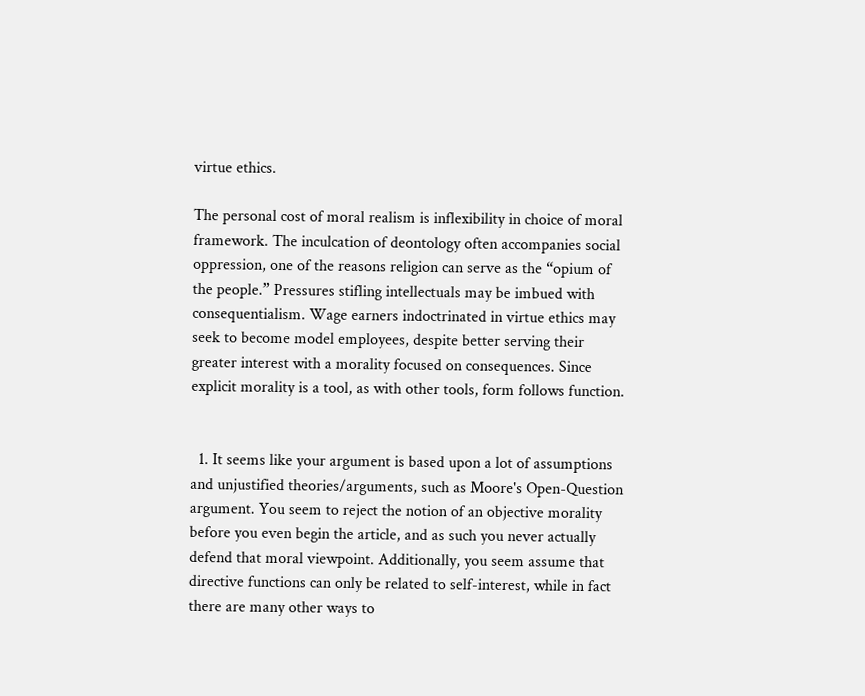virtue ethics.

The personal cost of moral realism is inflexibility in choice of moral framework. The inculcation of deontology often accompanies social oppression, one of the reasons religion can serve as the “opium of the people.” Pressures stifling intellectuals may be imbued with consequentialism. Wage earners indoctrinated in virtue ethics may seek to become model employees, despite better serving their greater interest with a morality focused on consequences. Since explicit morality is a tool, as with other tools, form follows function.


  1. It seems like your argument is based upon a lot of assumptions and unjustified theories/arguments, such as Moore's Open-Question argument. You seem to reject the notion of an objective morality before you even begin the article, and as such you never actually defend that moral viewpoint. Additionally, you seem assume that directive functions can only be related to self-interest, while in fact there are many other ways to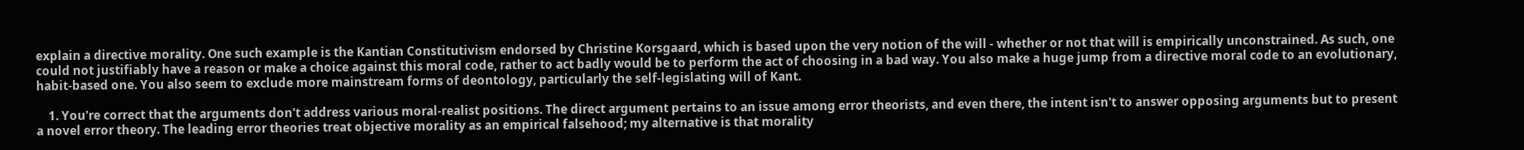explain a directive morality. One such example is the Kantian Constitutivism endorsed by Christine Korsgaard, which is based upon the very notion of the will - whether or not that will is empirically unconstrained. As such, one could not justifiably have a reason or make a choice against this moral code, rather to act badly would be to perform the act of choosing in a bad way. You also make a huge jump from a directive moral code to an evolutionary, habit-based one. You also seem to exclude more mainstream forms of deontology, particularly the self-legislating will of Kant.

    1. You're correct that the arguments don't address various moral-realist positions. The direct argument pertains to an issue among error theorists, and even there, the intent isn't to answer opposing arguments but to present a novel error theory. The leading error theories treat objective morality as an empirical falsehood; my alternative is that morality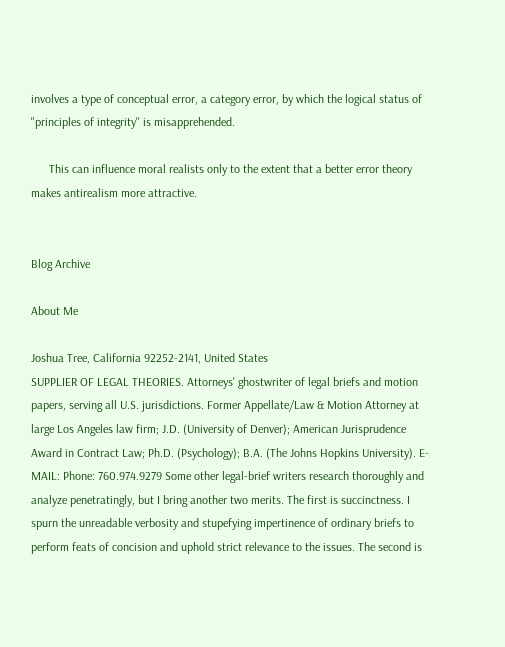involves a type of conceptual error, a category error, by which the logical status of "principles of integrity" is misapprehended.

      This can influence moral realists only to the extent that a better error theory makes antirealism more attractive.


Blog Archive

About Me

Joshua Tree, California 92252-2141, United States
SUPPLIER OF LEGAL THEORIES. Attorneys' ghostwriter of legal briefs and motion papers, serving all U.S. jurisdictions. Former Appellate/Law & Motion Attorney at large Los Angeles law firm; J.D. (University of Denver); American Jurisprudence Award in Contract Law; Ph.D. (Psychology); B.A. (The Johns Hopkins University). E-MAIL: Phone: 760.974.9279 Some other legal-brief writers research thoroughly and analyze penetratingly, but I bring another two merits. The first is succinctness. I spurn the unreadable verbosity and stupefying impertinence of ordinary briefs to perform feats of concision and uphold strict relevance to the issues. The second is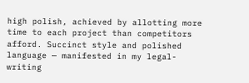high polish, achieved by allotting more time to each project than competitors afford. Succinct style and polished language — manifested in my legal-writing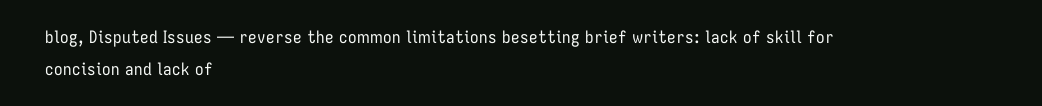blog, Disputed Issues — reverse the common limitations besetting brief writers: lack of skill for concision and lack of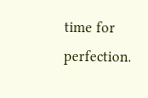time for perfection.